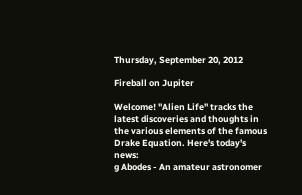Thursday, September 20, 2012

Fireball on Jupiter

Welcome! "Alien Life" tracks the latest discoveries and thoughts in the various elements of the famous Drake Equation. Here's today's news:
g Abodes - An amateur astronomer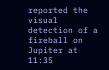reported the visual detection of a fireball on Jupiter at 11:35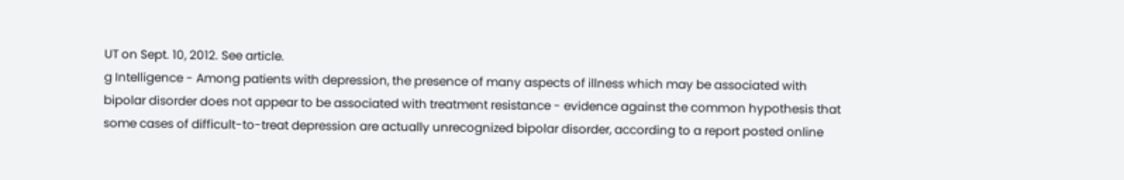UT on Sept. 10, 2012. See article.
g Intelligence - Among patients with depression, the presence of many aspects of illness which may be associated with bipolar disorder does not appear to be associated with treatment resistance - evidence against the common hypothesis that some cases of difficult-to-treat depression are actually unrecognized bipolar disorder, according to a report posted online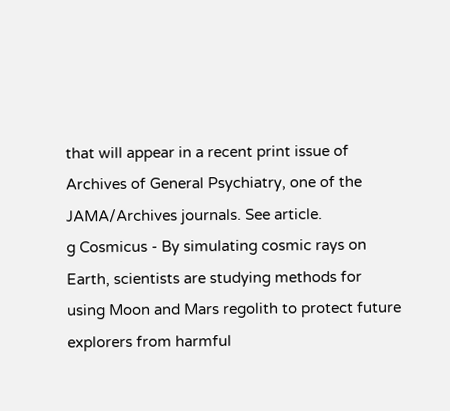that will appear in a recent print issue of Archives of General Psychiatry, one of the JAMA/Archives journals. See article.
g Cosmicus - By simulating cosmic rays on Earth, scientists are studying methods for using Moon and Mars regolith to protect future explorers from harmful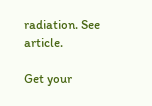radiation. See article.

Get your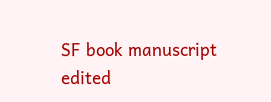SF book manuscript edited